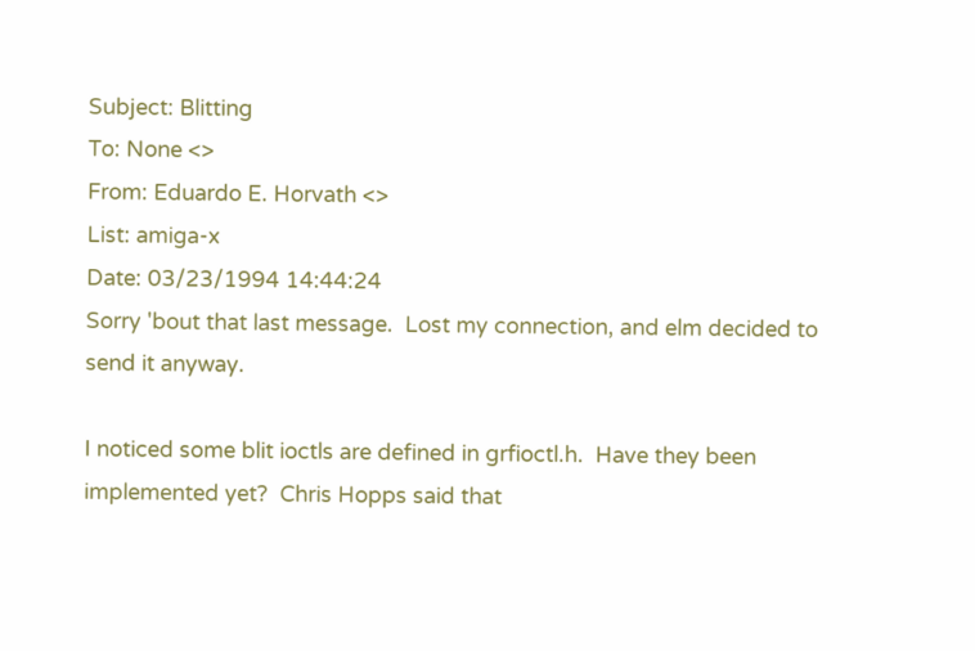Subject: Blitting
To: None <>
From: Eduardo E. Horvath <>
List: amiga-x
Date: 03/23/1994 14:44:24
Sorry 'bout that last message.  Lost my connection, and elm decided to
send it anyway.

I noticed some blit ioctls are defined in grfioctl.h.  Have they been
implemented yet?  Chris Hopps said that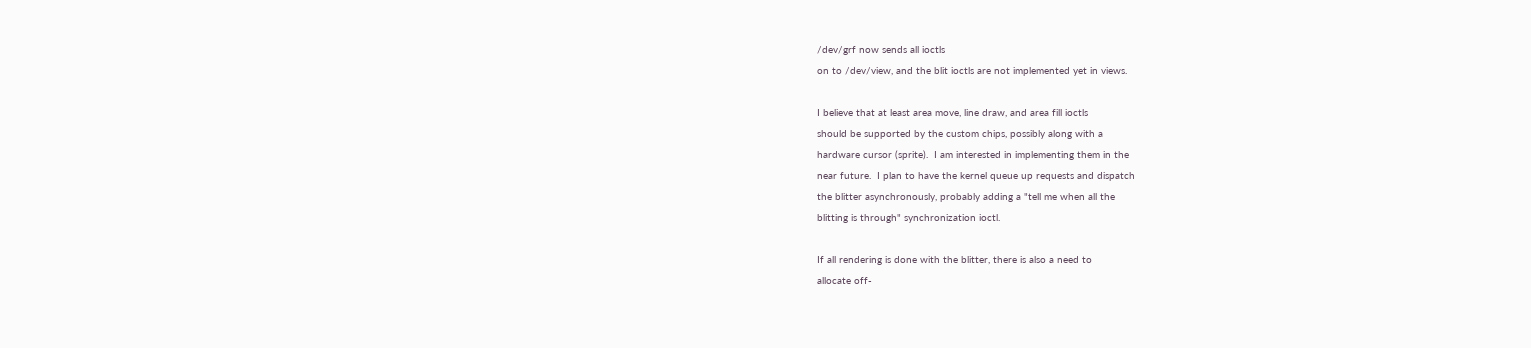/dev/grf now sends all ioctls
on to /dev/view, and the blit ioctls are not implemented yet in views.

I believe that at least area move, line draw, and area fill ioctls
should be supported by the custom chips, possibly along with a
hardware cursor (sprite).  I am interested in implementing them in the
near future.  I plan to have the kernel queue up requests and dispatch
the blitter asynchronously, probably adding a "tell me when all the
blitting is through" synchronization ioctl.

If all rendering is done with the blitter, there is also a need to
allocate off-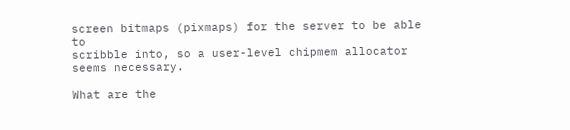screen bitmaps (pixmaps) for the server to be able to
scribble into, so a user-level chipmem allocator seems necessary.

What are the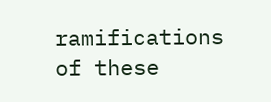ramifications of these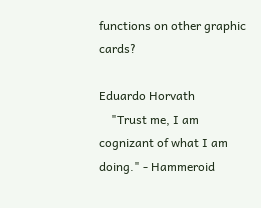functions on other graphic cards?

Eduardo Horvath
    "Trust me, I am cognizant of what I am doing." - Hammeroid